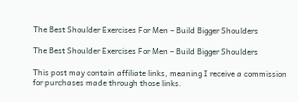The Best Shoulder Exercises For Men – Build Bigger Shoulders

The Best Shoulder Exercises For Men – Build Bigger Shoulders

This post may contain affiliate links, meaning I receive a commission for purchases made through those links.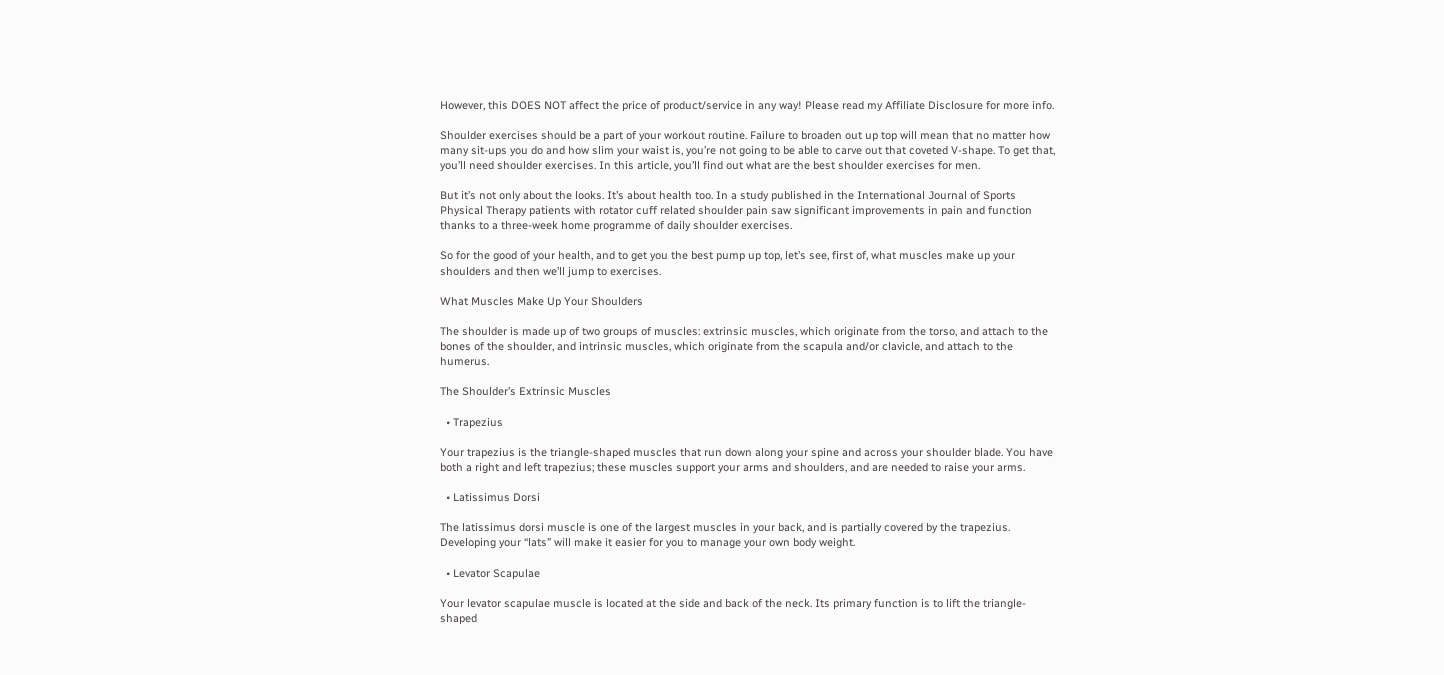However, this DOES NOT affect the price of product/service in any way! Please read my Affiliate Disclosure for more info.

Shoulder exercises should be a part of your workout routine. Failure to broaden out up top will mean that no matter how many sit-ups you do and how slim your waist is, you’re not going to be able to carve out that coveted V-shape. To get that, you’ll need shoulder exercises. In this article, you’ll find out what are the best shoulder exercises for men.

But it’s not only about the looks. It’s about health too. In a study published in the International Journal of Sports Physical Therapy patients with rotator cuff related shoulder pain saw significant improvements in pain and function thanks to a three-week home programme of daily shoulder exercises.

So for the good of your health, and to get you the best pump up top, let’s see, first of, what muscles make up your shoulders and then we’ll jump to exercises.

What Muscles Make Up Your Shoulders

The shoulder is made up of two groups of muscles: extrinsic muscles, which originate from the torso, and attach to the bones of the shoulder, and intrinsic muscles, which originate from the scapula and/or clavicle, and attach to the humerus.

The Shoulder’s Extrinsic Muscles

  • Trapezius

Your trapezius is the triangle-shaped muscles that run down along your spine and across your shoulder blade. You have both a right and left trapezius; these muscles support your arms and shoulders, and are needed to raise your arms.

  • Latissimus Dorsi

The latissimus dorsi muscle is one of the largest muscles in your back, and is partially covered by the trapezius. Developing your “lats” will make it easier for you to manage your own body weight.

  • Levator Scapulae

Your levator scapulae muscle is located at the side and back of the neck. Its primary function is to lift the triangle-shaped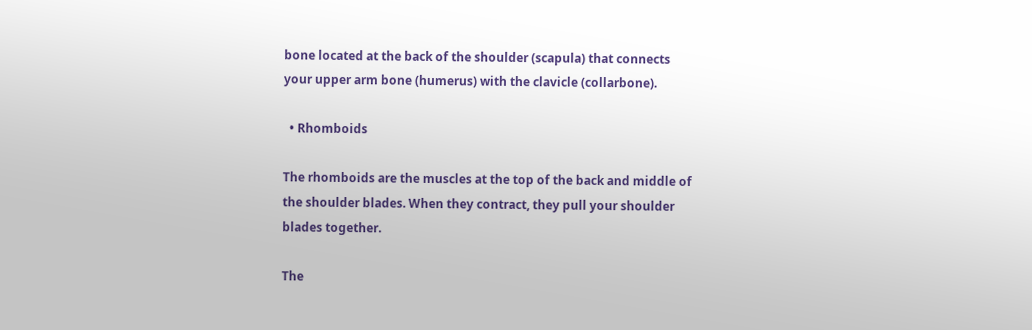bone located at the back of the shoulder (scapula) that connects your upper arm bone (humerus) with the clavicle (collarbone).

  • Rhomboids

The rhomboids are the muscles at the top of the back and middle of the shoulder blades. When they contract, they pull your shoulder blades together.

The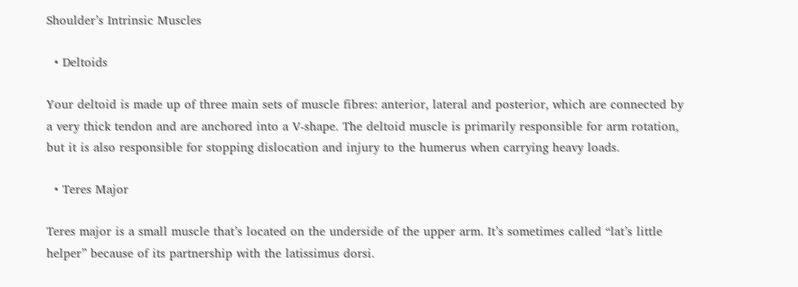Shoulder’s Intrinsic Muscles

  • Deltoids

Your deltoid is made up of three main sets of muscle fibres: anterior, lateral and posterior, which are connected by a very thick tendon and are anchored into a V-shape. The deltoid muscle is primarily responsible for arm rotation, but it is also responsible for stopping dislocation and injury to the humerus when carrying heavy loads.

  • Teres Major

Teres major is a small muscle that’s located on the underside of the upper arm. It’s sometimes called “lat’s little helper” because of its partnership with the latissimus dorsi.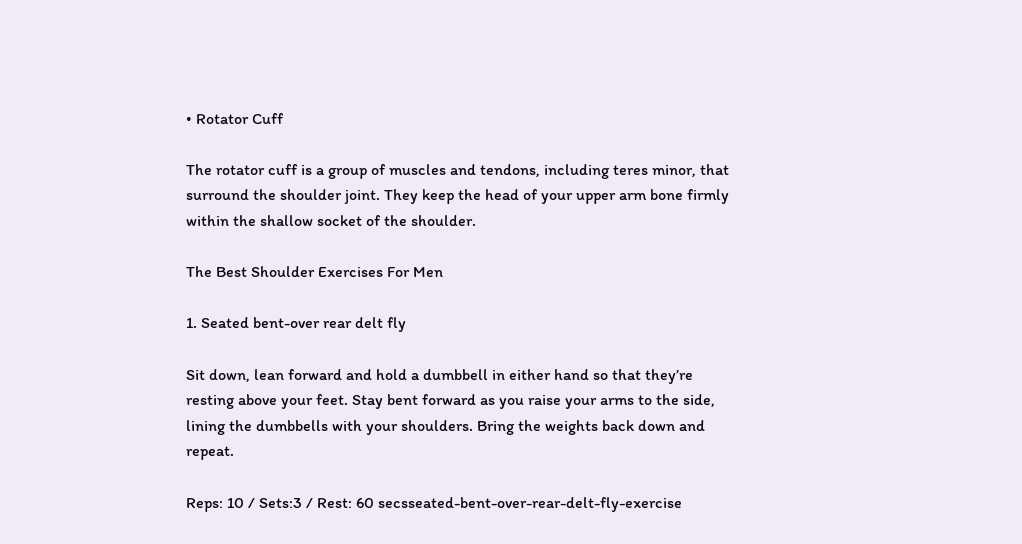• Rotator Cuff

The rotator cuff is a group of muscles and tendons, including teres minor, that surround the shoulder joint. They keep the head of your upper arm bone firmly within the shallow socket of the shoulder.

The Best Shoulder Exercises For Men

1. Seated bent-over rear delt fly

Sit down, lean forward and hold a dumbbell in either hand so that they’re resting above your feet. Stay bent forward as you raise your arms to the side, lining the dumbbells with your shoulders. Bring the weights back down and repeat.

Reps: 10 / Sets:3 / Rest: 60 secsseated-bent-over-rear-delt-fly-exercise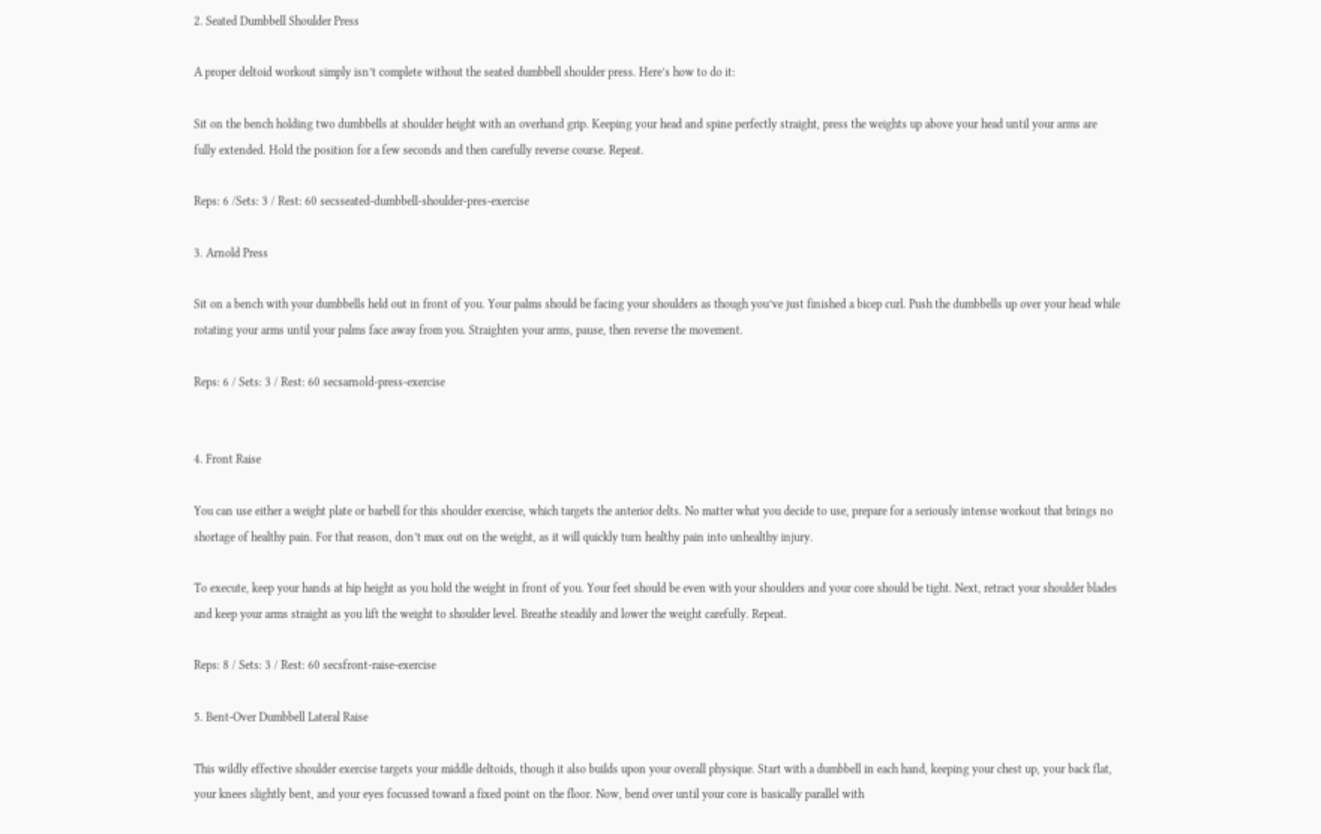2. Seated Dumbbell Shoulder Press

A proper deltoid workout simply isn’t complete without the seated dumbbell shoulder press. Here’s how to do it:

Sit on the bench holding two dumbbells at shoulder height with an overhand grip. Keeping your head and spine perfectly straight, press the weights up above your head until your arms are fully extended. Hold the position for a few seconds and then carefully reverse course. Repeat.

Reps: 6 /Sets: 3 / Rest: 60 secsseated-dumbbell-shoulder-pres-exercise

3. Arnold Press

Sit on a bench with your dumbbells held out in front of you. Your palms should be facing your shoulders as though you’ve just finished a bicep curl. Push the dumbbells up over your head while rotating your arms until your palms face away from you. Straighten your arms, pause, then reverse the movement.

Reps: 6 / Sets: 3 / Rest: 60 secsarnold-press-exercise


4. Front Raise

You can use either a weight plate or barbell for this shoulder exercise, which targets the anterior delts. No matter what you decide to use, prepare for a seriously intense workout that brings no shortage of healthy pain. For that reason, don’t max out on the weight, as it will quickly turn healthy pain into unhealthy injury.

To execute, keep your hands at hip height as you hold the weight in front of you. Your feet should be even with your shoulders and your core should be tight. Next, retract your shoulder blades and keep your arms straight as you lift the weight to shoulder level. Breathe steadily and lower the weight carefully. Repeat.

Reps: 8 / Sets: 3 / Rest: 60 secsfront-raise-exercise

5. Bent-Over Dumbbell Lateral Raise

This wildly effective shoulder exercise targets your middle deltoids, though it also builds upon your overall physique. Start with a dumbbell in each hand, keeping your chest up, your back flat, your knees slightly bent, and your eyes focussed toward a fixed point on the floor. Now, bend over until your core is basically parallel with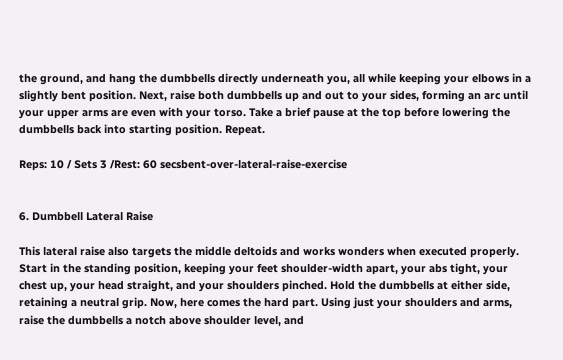the ground, and hang the dumbbells directly underneath you, all while keeping your elbows in a slightly bent position. Next, raise both dumbbells up and out to your sides, forming an arc until your upper arms are even with your torso. Take a brief pause at the top before lowering the dumbbells back into starting position. Repeat.

Reps: 10 / Sets 3 /Rest: 60 secsbent-over-lateral-raise-exercise


6. Dumbbell Lateral Raise

This lateral raise also targets the middle deltoids and works wonders when executed properly. Start in the standing position, keeping your feet shoulder-width apart, your abs tight, your chest up, your head straight, and your shoulders pinched. Hold the dumbbells at either side, retaining a neutral grip. Now, here comes the hard part. Using just your shoulders and arms, raise the dumbbells a notch above shoulder level, and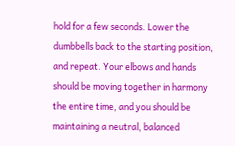hold for a few seconds. Lower the dumbbells back to the starting position, and repeat. Your elbows and hands should be moving together in harmony the entire time, and you should be maintaining a neutral, balanced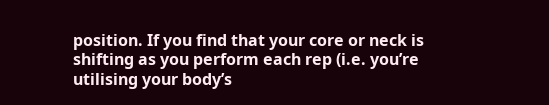position. If you find that your core or neck is shifting as you perform each rep (i.e. you’re utilising your body’s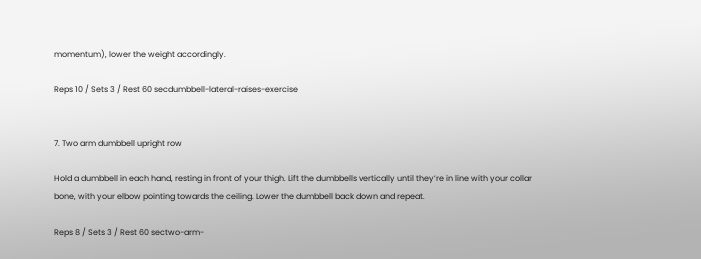momentum), lower the weight accordingly.

Reps 10 / Sets 3 / Rest 60 secdumbbell-lateral-raises-exercise


7. Two arm dumbbell upright row

Hold a dumbbell in each hand, resting in front of your thigh. Lift the dumbbells vertically until they’re in line with your collar bone, with your elbow pointing towards the ceiling. Lower the dumbbell back down and repeat.

Reps 8 / Sets 3 / Rest 60 sectwo-arm-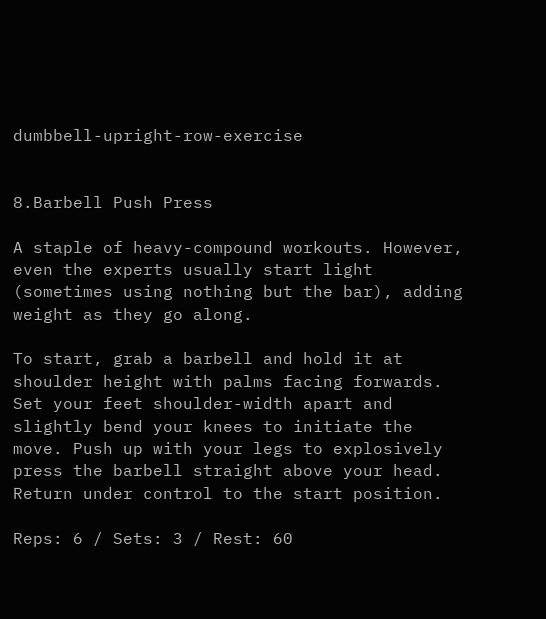dumbbell-upright-row-exercise


8.Barbell Push Press

A staple of heavy-compound workouts. However, even the experts usually start light (sometimes using nothing but the bar), adding weight as they go along.

To start, grab a barbell and hold it at shoulder height with palms facing forwards. Set your feet shoulder-width apart and slightly bend your knees to initiate the move. Push up with your legs to explosively press the barbell straight above your head. Return under control to the start position.

Reps: 6 / Sets: 3 / Rest: 60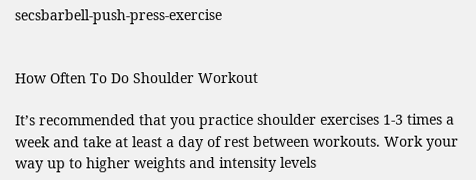secsbarbell-push-press-exercise


How Often To Do Shoulder Workout

It’s recommended that you practice shoulder exercises 1-3 times a week and take at least a day of rest between workouts. Work your way up to higher weights and intensity levels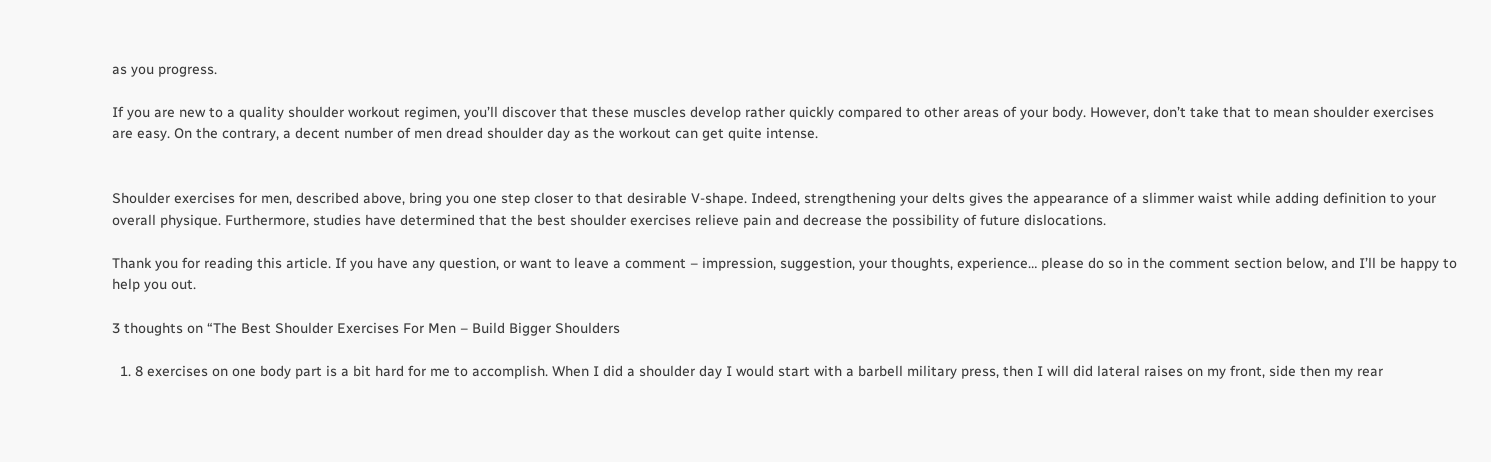as you progress.

If you are new to a quality shoulder workout regimen, you’ll discover that these muscles develop rather quickly compared to other areas of your body. However, don’t take that to mean shoulder exercises are easy. On the contrary, a decent number of men dread shoulder day as the workout can get quite intense.


Shoulder exercises for men, described above, bring you one step closer to that desirable V-shape. Indeed, strengthening your delts gives the appearance of a slimmer waist while adding definition to your overall physique. Furthermore, studies have determined that the best shoulder exercises relieve pain and decrease the possibility of future dislocations.

Thank you for reading this article. If you have any question, or want to leave a comment – impression, suggestion, your thoughts, experience… please do so in the comment section below, and I’ll be happy to help you out.

3 thoughts on “The Best Shoulder Exercises For Men – Build Bigger Shoulders

  1. 8 exercises on one body part is a bit hard for me to accomplish. When I did a shoulder day I would start with a barbell military press, then I will did lateral raises on my front, side then my rear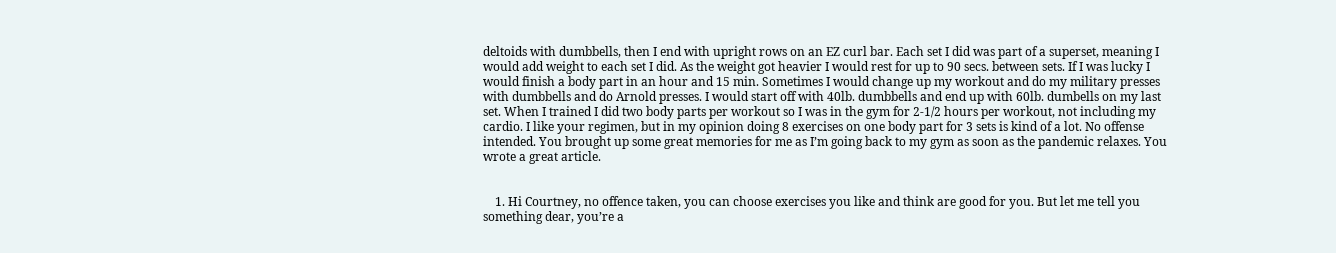deltoids with dumbbells, then I end with upright rows on an EZ curl bar. Each set I did was part of a superset, meaning I would add weight to each set I did. As the weight got heavier I would rest for up to 90 secs. between sets. If I was lucky I would finish a body part in an hour and 15 min. Sometimes I would change up my workout and do my military presses with dumbbells and do Arnold presses. I would start off with 40lb. dumbbells and end up with 60lb. dumbells on my last set. When I trained I did two body parts per workout so I was in the gym for 2-1/2 hours per workout, not including my cardio. I like your regimen, but in my opinion doing 8 exercises on one body part for 3 sets is kind of a lot. No offense intended. You brought up some great memories for me as I’m going back to my gym as soon as the pandemic relaxes. You wrote a great article.


    1. Hi Courtney, no offence taken, you can choose exercises you like and think are good for you. But let me tell you something dear, you’re a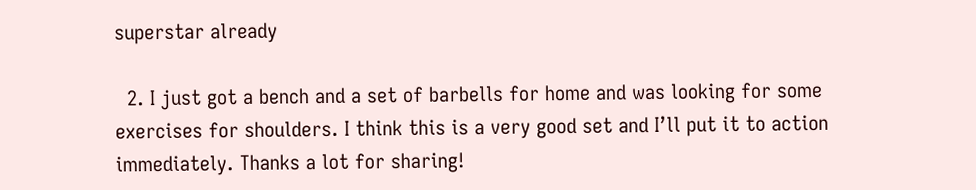superstar already

  2. I just got a bench and a set of barbells for home and was looking for some exercises for shoulders. I think this is a very good set and I’ll put it to action immediately. Thanks a lot for sharing!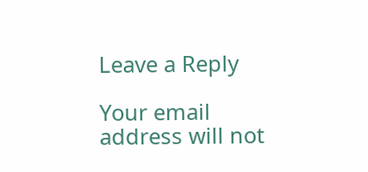Leave a Reply

Your email address will not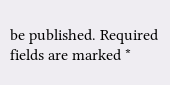be published. Required fields are marked *